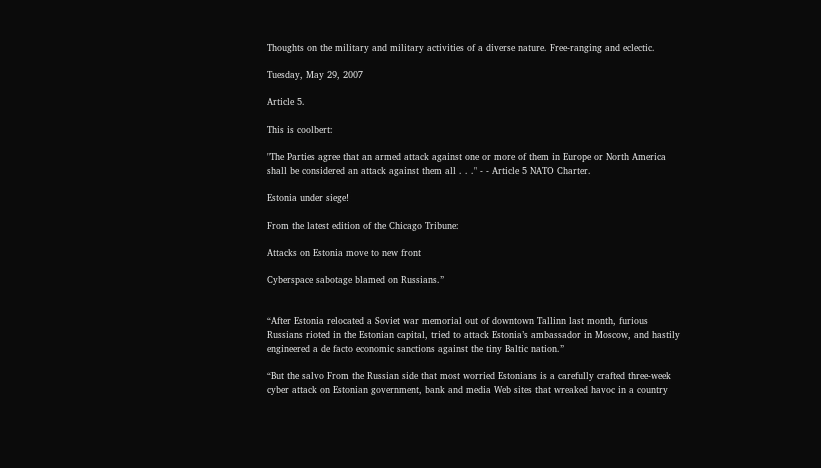Thoughts on the military and military activities of a diverse nature. Free-ranging and eclectic.

Tuesday, May 29, 2007

Article 5.

This is coolbert:

"The Parties agree that an armed attack against one or more of them in Europe or North America shall be considered an attack against them all . . ." - - Article 5 NATO Charter.

Estonia under siege!

From the latest edition of the Chicago Tribune:

Attacks on Estonia move to new front

Cyberspace sabotage blamed on Russians.”


“After Estonia relocated a Soviet war memorial out of downtown Tallinn last month, furious Russians rioted in the Estonian capital, tried to attack Estonia’s ambassador in Moscow, and hastily engineered a de facto economic sanctions against the tiny Baltic nation.”

“But the salvo From the Russian side that most worried Estonians is a carefully crafted three-week cyber attack on Estonian government, bank and media Web sites that wreaked havoc in a country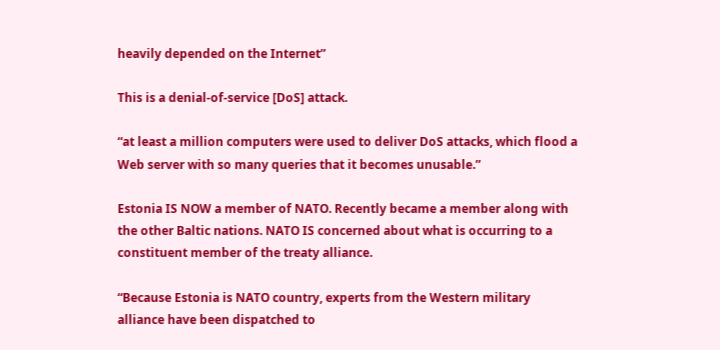heavily depended on the Internet”

This is a denial-of-service [DoS] attack.

“at least a million computers were used to deliver DoS attacks, which flood a Web server with so many queries that it becomes unusable.”

Estonia IS NOW a member of NATO. Recently became a member along with the other Baltic nations. NATO IS concerned about what is occurring to a constituent member of the treaty alliance.

“Because Estonia is NATO country, experts from the Western military alliance have been dispatched to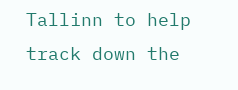Tallinn to help track down the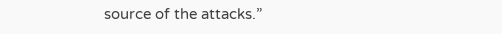source of the attacks.”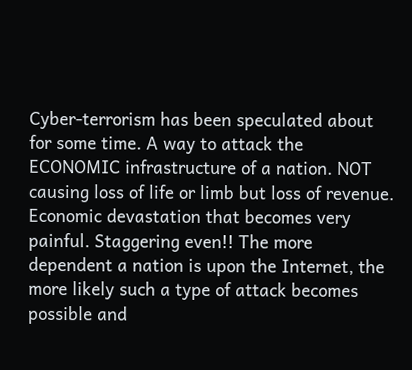Cyber-terrorism has been speculated about for some time. A way to attack the ECONOMIC infrastructure of a nation. NOT causing loss of life or limb but loss of revenue. Economic devastation that becomes very painful. Staggering even!! The more dependent a nation is upon the Internet, the more likely such a type of attack becomes possible and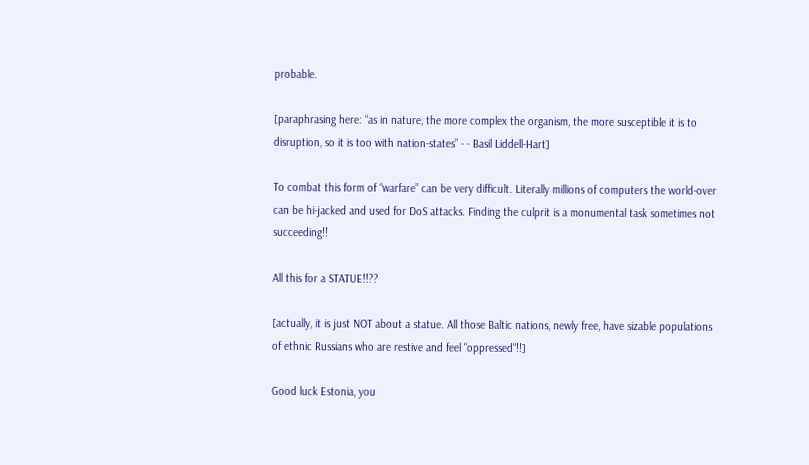probable.

[paraphrasing here: “as in nature, the more complex the organism, the more susceptible it is to disruption, so it is too with nation-states” - - Basil Liddell-Hart]

To combat this form of “warfare” can be very difficult. Literally millions of computers the world-over can be hi-jacked and used for DoS attacks. Finding the culprit is a monumental task sometimes not succeeding!!

All this for a STATUE!!??

[actually, it is just NOT about a statue. All those Baltic nations, newly free, have sizable populations of ethnic Russians who are restive and feel "oppressed"!!]

Good luck Estonia, you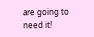are going to need it!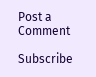Post a Comment

Subscribe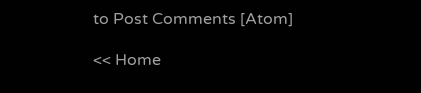to Post Comments [Atom]

<< Home